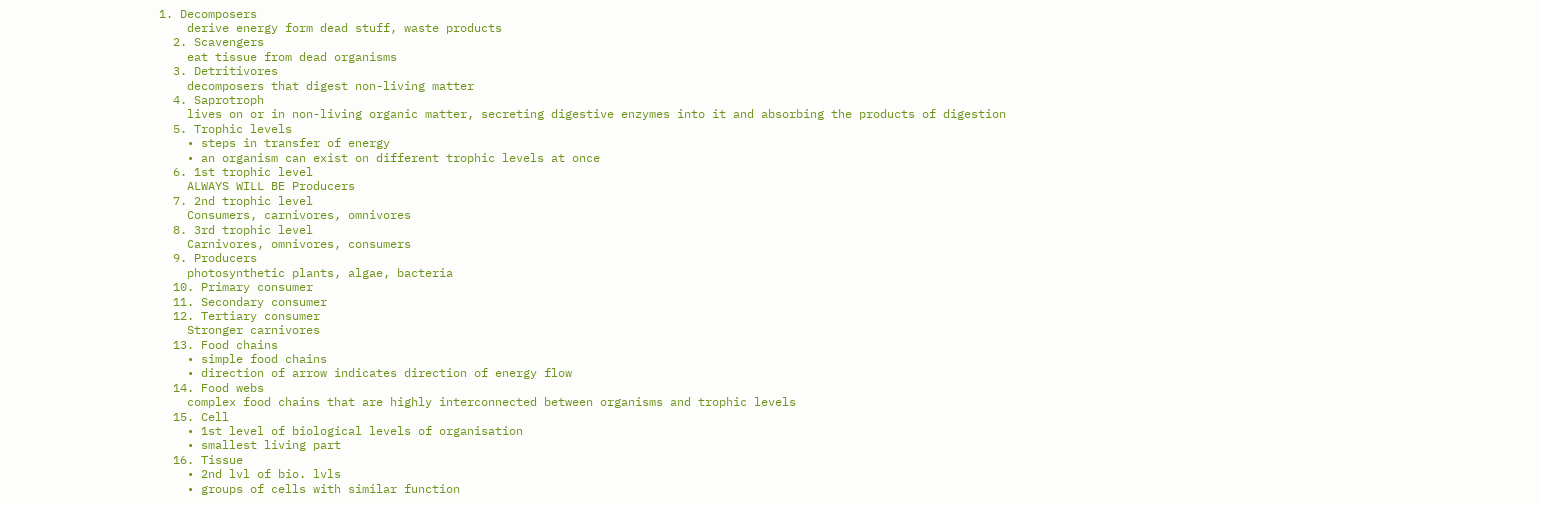1. Decomposers
    derive energy form dead stuff, waste products
  2. Scavengers
    eat tissue from dead organisms
  3. Detritivores
    decomposers that digest non-living matter
  4. Saprotroph
    lives on or in non-living organic matter, secreting digestive enzymes into it and absorbing the products of digestion
  5. Trophic levels
    • steps in transfer of energy
    • an organism can exist on different trophic levels at once
  6. 1st trophic level
    ALWAYS WILL BE Producers
  7. 2nd trophic level
    Consumers, carnivores, omnivores
  8. 3rd trophic level
    Carnivores, omnivores, consumers
  9. Producers
    photosynthetic plants, algae, bacteria
  10. Primary consumer
  11. Secondary consumer
  12. Tertiary consumer
    Stronger carnivores
  13. Food chains
    • simple food chains
    • direction of arrow indicates direction of energy flow
  14. Food webs
    complex food chains that are highly interconnected between organisms and trophic levels
  15. Cell
    • 1st level of biological levels of organisation
    • smallest living part
  16. Tissue
    • 2nd lvl of bio. lvls
    • groups of cells with similar function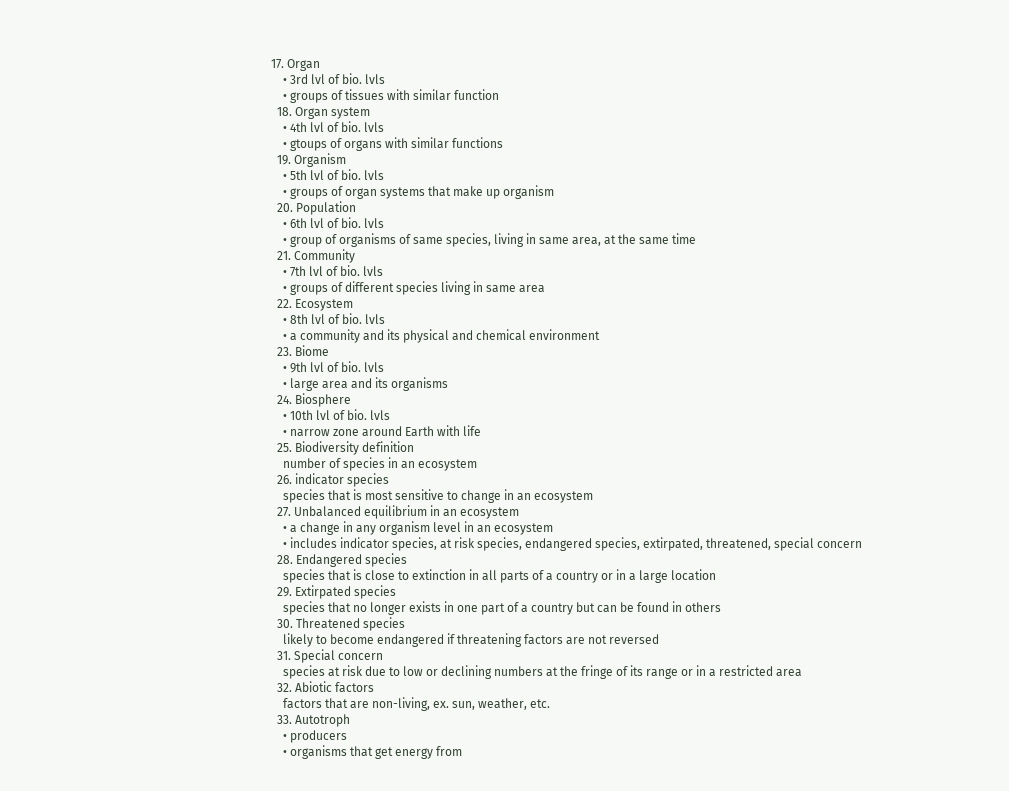17. Organ
    • 3rd lvl of bio. lvls
    • groups of tissues with similar function
  18. Organ system
    • 4th lvl of bio. lvls
    • gtoups of organs with similar functions
  19. Organism
    • 5th lvl of bio. lvls
    • groups of organ systems that make up organism
  20. Population
    • 6th lvl of bio. lvls
    • group of organisms of same species, living in same area, at the same time
  21. Community
    • 7th lvl of bio. lvls
    • groups of different species living in same area
  22. Ecosystem
    • 8th lvl of bio. lvls
    • a community and its physical and chemical environment
  23. Biome
    • 9th lvl of bio. lvls
    • large area and its organisms
  24. Biosphere
    • 10th lvl of bio. lvls
    • narrow zone around Earth with life
  25. Biodiversity definition
    number of species in an ecosystem
  26. indicator species
    species that is most sensitive to change in an ecosystem
  27. Unbalanced equilibrium in an ecosystem
    • a change in any organism level in an ecosystem
    • includes indicator species, at risk species, endangered species, extirpated, threatened, special concern
  28. Endangered species
    species that is close to extinction in all parts of a country or in a large location
  29. Extirpated species
    species that no longer exists in one part of a country but can be found in others
  30. Threatened species
    likely to become endangered if threatening factors are not reversed
  31. Special concern
    species at risk due to low or declining numbers at the fringe of its range or in a restricted area
  32. Abiotic factors
    factors that are non-living, ex. sun, weather, etc.
  33. Autotroph
    • producers
    • organisms that get energy from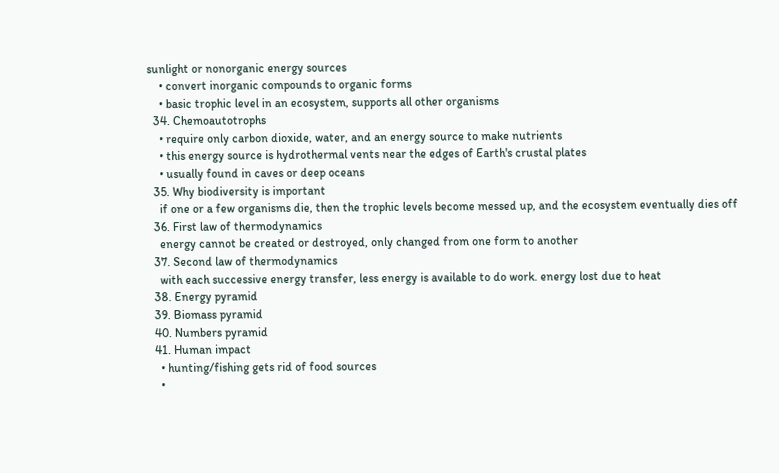sunlight or nonorganic energy sources
    • convert inorganic compounds to organic forms
    • basic trophic level in an ecosystem, supports all other organisms
  34. Chemoautotrophs
    • require only carbon dioxide, water, and an energy source to make nutrients
    • this energy source is hydrothermal vents near the edges of Earth's crustal plates
    • usually found in caves or deep oceans
  35. Why biodiversity is important
    if one or a few organisms die, then the trophic levels become messed up, and the ecosystem eventually dies off
  36. First law of thermodynamics
    energy cannot be created or destroyed, only changed from one form to another
  37. Second law of thermodynamics
    with each successive energy transfer, less energy is available to do work. energy lost due to heat
  38. Energy pyramid
  39. Biomass pyramid
  40. Numbers pyramid
  41. Human impact
    • hunting/fishing gets rid of food sources
    •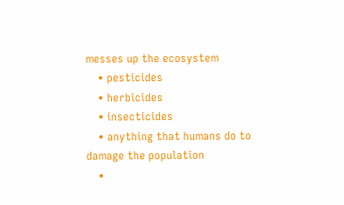messes up the ecosystem
    • pesticides
    • herbicides
    • insecticides
    • anything that humans do to damage the population
    •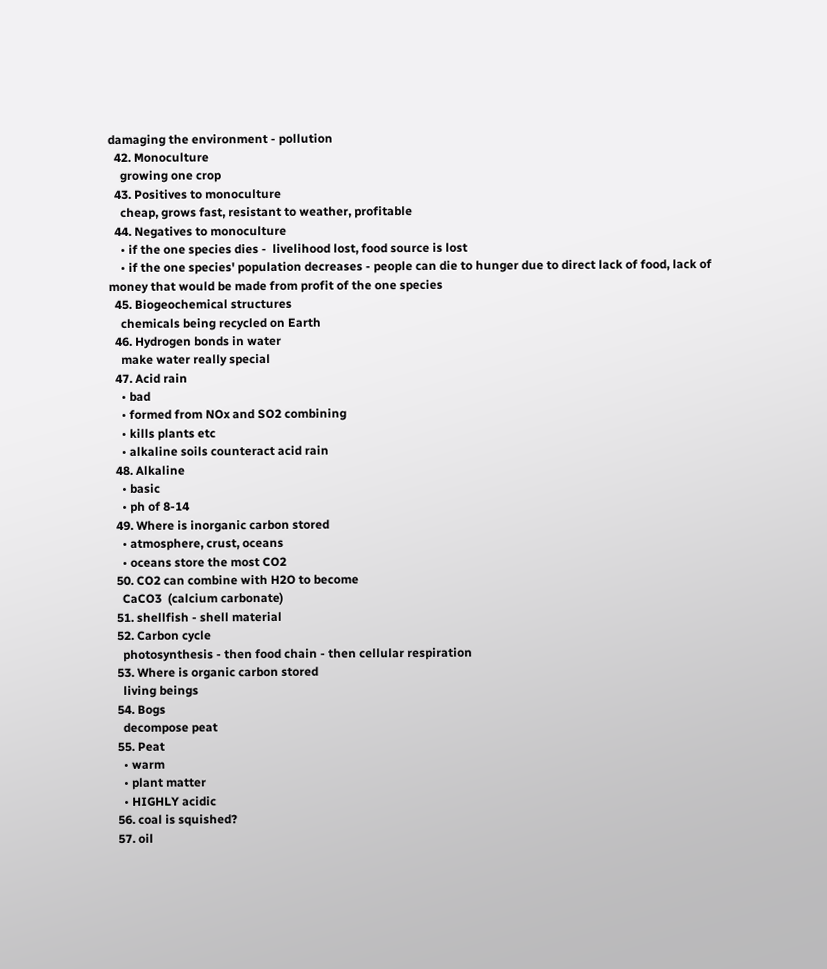damaging the environment - pollution
  42. Monoculture
    growing one crop
  43. Positives to monoculture
    cheap, grows fast, resistant to weather, profitable
  44. Negatives to monoculture
    • if the one species dies -  livelihood lost, food source is lost
    • if the one species' population decreases - people can die to hunger due to direct lack of food, lack of money that would be made from profit of the one species
  45. Biogeochemical structures
    chemicals being recycled on Earth
  46. Hydrogen bonds in water
    make water really special
  47. Acid rain
    • bad
    • formed from NOx and SO2 combining
    • kills plants etc
    • alkaline soils counteract acid rain
  48. Alkaline
    • basic
    • ph of 8-14
  49. Where is inorganic carbon stored
    • atmosphere, crust, oceans
    • oceans store the most CO2
  50. CO2 can combine with H2O to become
    CaCO3  (calcium carbonate)
  51. shellfish - shell material
  52. Carbon cycle
    photosynthesis - then food chain - then cellular respiration
  53. Where is organic carbon stored
    living beings
  54. Bogs
    decompose peat
  55. Peat
    • warm
    • plant matter
    • HIGHLY acidic
  56. coal is squished?
  57. oil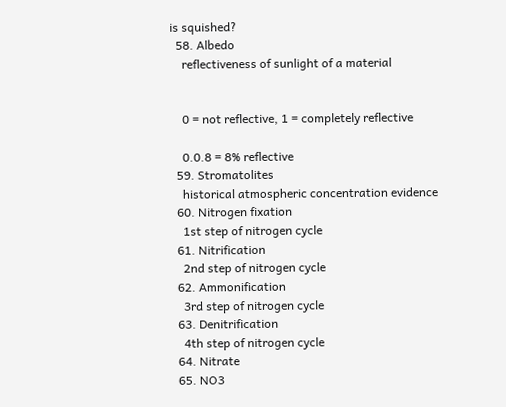is squished?
  58. Albedo
    reflectiveness of sunlight of a material


    0 = not reflective, 1 = completely reflective

    0.0.8 = 8% reflective
  59. Stromatolites
    historical atmospheric concentration evidence
  60. Nitrogen fixation
    1st step of nitrogen cycle
  61. Nitrification
    2nd step of nitrogen cycle
  62. Ammonification
    3rd step of nitrogen cycle
  63. Denitrification
    4th step of nitrogen cycle
  64. Nitrate
  65. NO3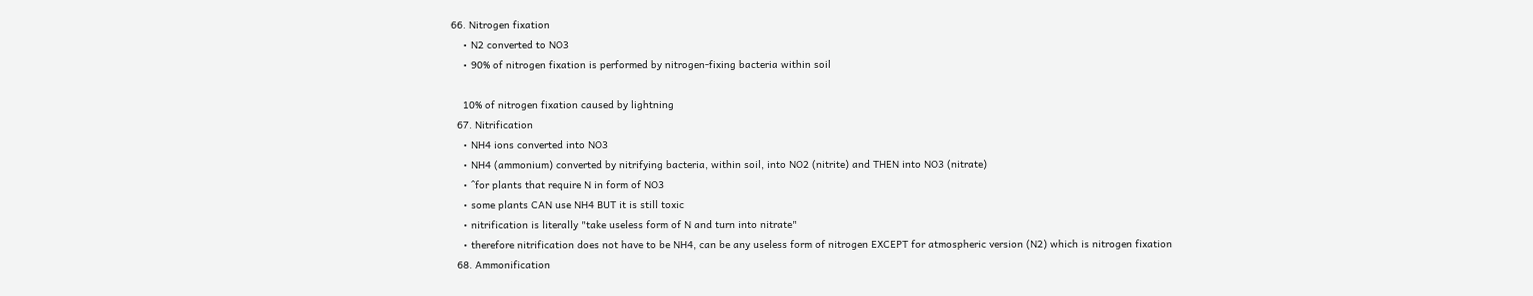66. Nitrogen fixation
    • N2 converted to NO3
    • 90% of nitrogen fixation is performed by nitrogen-fixing bacteria within soil

    10% of nitrogen fixation caused by lightning
  67. Nitrification
    • NH4 ions converted into NO3
    • NH4 (ammonium) converted by nitrifying bacteria, within soil, into NO2 (nitrite) and THEN into NO3 (nitrate)
    • ^for plants that require N in form of NO3
    • some plants CAN use NH4 BUT it is still toxic
    • nitrification is literally "take useless form of N and turn into nitrate"
    • therefore nitrification does not have to be NH4, can be any useless form of nitrogen EXCEPT for atmospheric version (N2) which is nitrogen fixation
  68. Ammonification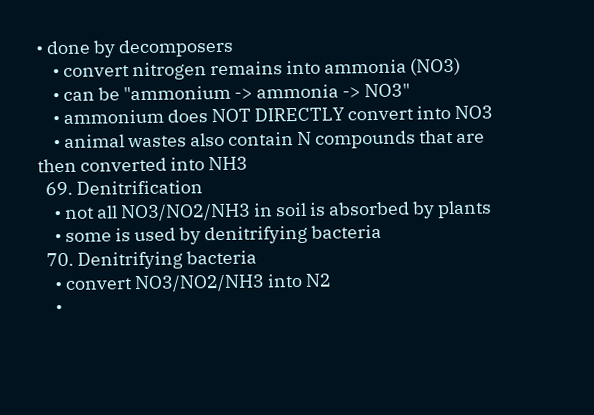• done by decomposers
    • convert nitrogen remains into ammonia (NO3)
    • can be "ammonium -> ammonia -> NO3"
    • ammonium does NOT DIRECTLY convert into NO3
    • animal wastes also contain N compounds that are then converted into NH3
  69. Denitrification
    • not all NO3/NO2/NH3 in soil is absorbed by plants
    • some is used by denitrifying bacteria
  70. Denitrifying bacteria
    • convert NO3/NO2/NH3 into N2
    •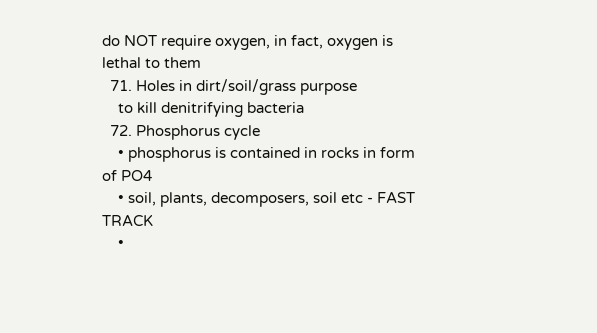do NOT require oxygen, in fact, oxygen is lethal to them
  71. Holes in dirt/soil/grass purpose
    to kill denitrifying bacteria
  72. Phosphorus cycle
    • phosphorus is contained in rocks in form of PO4
    • soil, plants, decomposers, soil etc - FAST TRACK
    •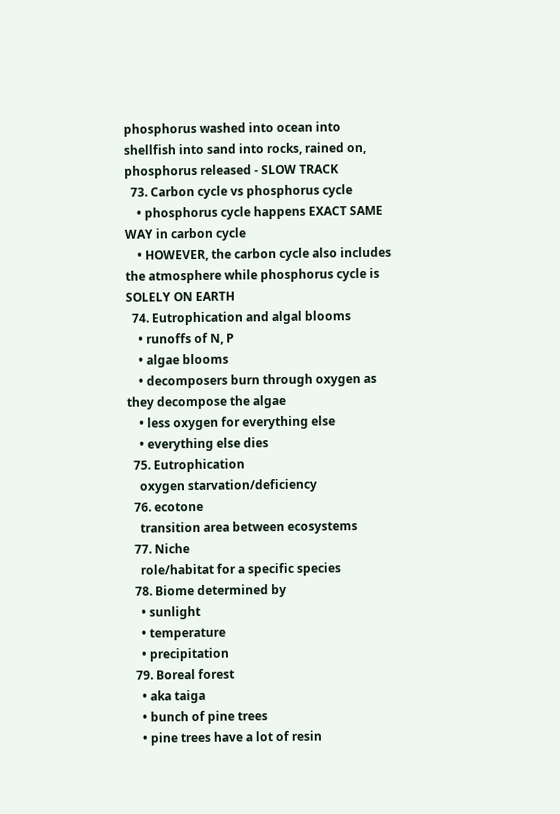phosphorus washed into ocean into shellfish into sand into rocks, rained on, phosphorus released - SLOW TRACK
  73. Carbon cycle vs phosphorus cycle
    • phosphorus cycle happens EXACT SAME WAY in carbon cycle
    • HOWEVER, the carbon cycle also includes the atmosphere while phosphorus cycle is SOLELY ON EARTH
  74. Eutrophication and algal blooms
    • runoffs of N, P
    • algae blooms
    • decomposers burn through oxygen as they decompose the algae
    • less oxygen for everything else
    • everything else dies
  75. Eutrophication
    oxygen starvation/deficiency
  76. ecotone
    transition area between ecosystems
  77. Niche
    role/habitat for a specific species
  78. Biome determined by
    • sunlight
    • temperature
    • precipitation
  79. Boreal forest
    • aka taiga
    • bunch of pine trees
    • pine trees have a lot of resin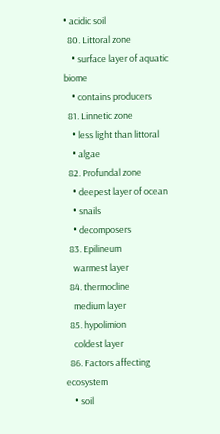• acidic soil
  80. Littoral zone
    • surface layer of aquatic biome
    • contains producers
  81. Linnetic zone
    • less light than littoral
    • algae
  82. Profundal zone
    • deepest layer of ocean
    • snails
    • decomposers
  83. Epilineum
    warmest layer
  84. thermocline
    medium layer
  85. hypolimion
    coldest layer
  86. Factors affecting ecosystem
    • soil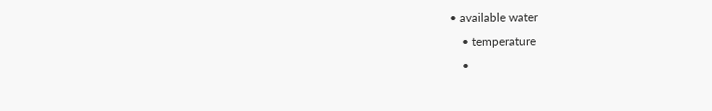• available water
    • temperature
    •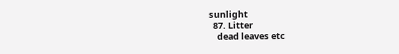sunlight
  87. Litter
    dead leaves etc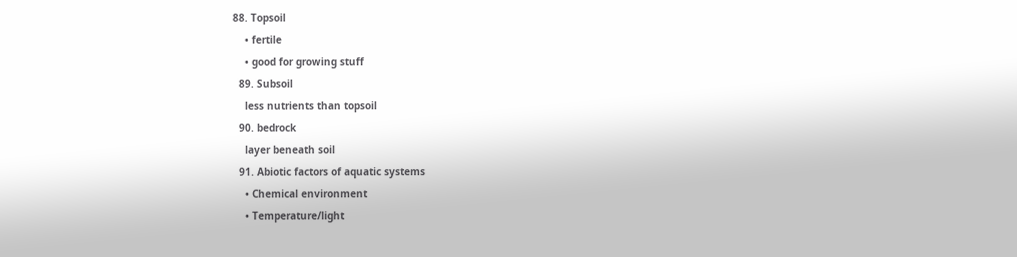88. Topsoil
    • fertile
    • good for growing stuff
  89. Subsoil
    less nutrients than topsoil
  90. bedrock
    layer beneath soil
  91. Abiotic factors of aquatic systems
    • Chemical environment
    • Temperature/light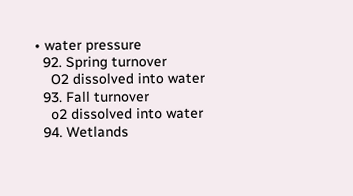• water pressure
  92. Spring turnover
    O2 dissolved into water
  93. Fall turnover
    o2 dissolved into water
  94. Wetlands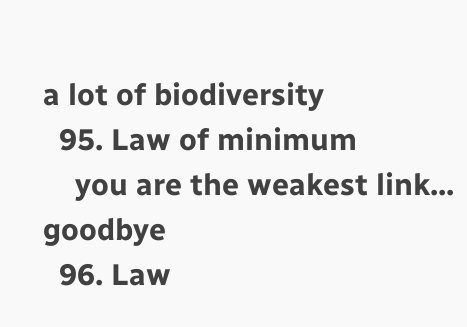a lot of biodiversity
  95. Law of minimum
    you are the weakest link... goodbye
  96. Law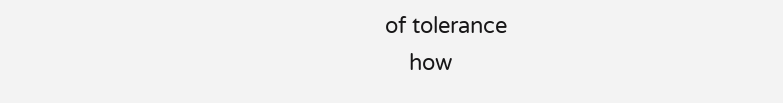of tolerance
    how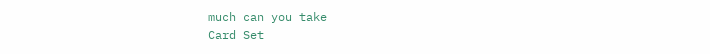much can you take
Card Set